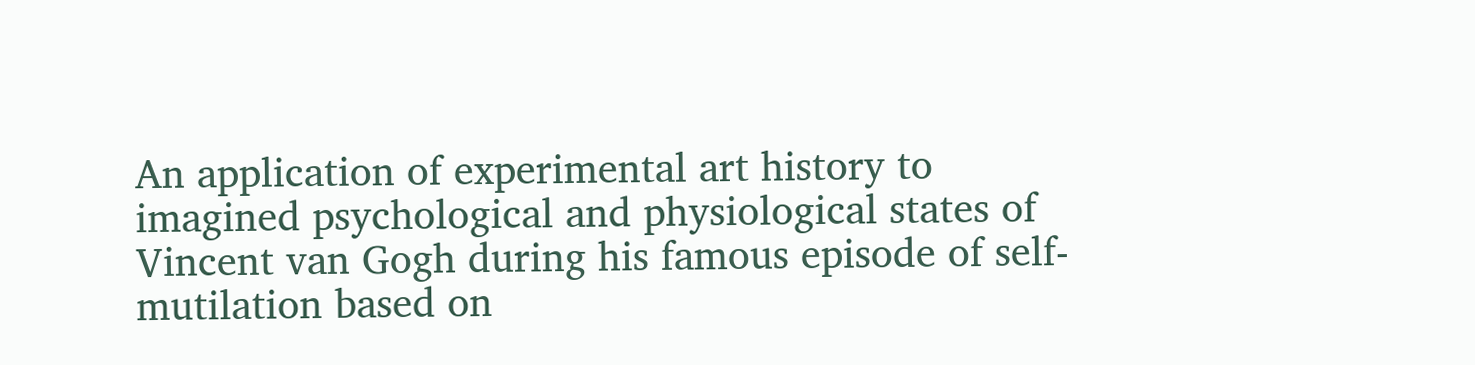An application of experimental art history to imagined psychological and physiological states of Vincent van Gogh during his famous episode of self-mutilation based on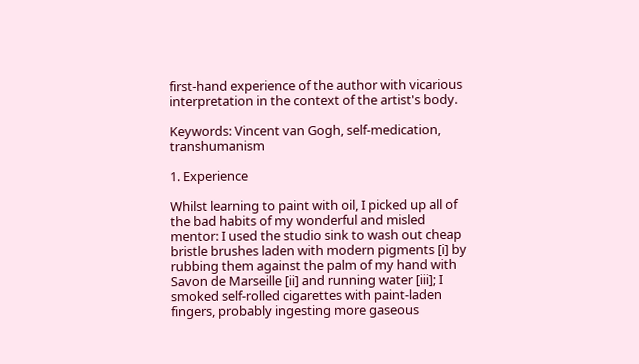first-hand experience of the author with vicarious interpretation in the context of the artist's body.

Keywords: Vincent van Gogh, self-medication, transhumanism

1. Experience

Whilst learning to paint with oil, I picked up all of the bad habits of my wonderful and misled mentor: I used the studio sink to wash out cheap bristle brushes laden with modern pigments [i] by rubbing them against the palm of my hand with Savon de Marseille [ii] and running water [iii]; I smoked self-rolled cigarettes with paint-laden fingers, probably ingesting more gaseous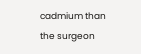cadmium than the surgeon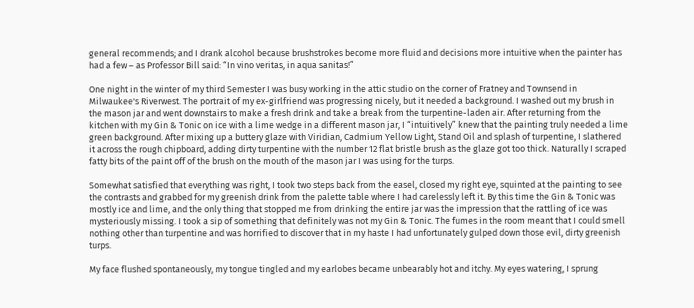general recommends; and I drank alcohol because brushstrokes become more fluid and decisions more intuitive when the painter has had a few – as Professor Bill said: “In vino veritas, in aqua sanitas!”

One night in the winter of my third Semester I was busy working in the attic studio on the corner of Fratney and Townsend in Milwaukee's Riverwest. The portrait of my ex-girlfriend was progressing nicely, but it needed a background. I washed out my brush in the mason jar and went downstairs to make a fresh drink and take a break from the turpentine-laden air. After returning from the kitchen with my Gin & Tonic on ice with a lime wedge in a different mason jar, I “intuitively” knew that the painting truly needed a lime green background. After mixing up a buttery glaze with Viridian, Cadmium Yellow Light, Stand Oil and splash of turpentine, I slathered it across the rough chipboard, adding dirty turpentine with the number 12 flat bristle brush as the glaze got too thick. Naturally I scraped fatty bits of the paint off of the brush on the mouth of the mason jar I was using for the turps.

Somewhat satisfied that everything was right, I took two steps back from the easel, closed my right eye, squinted at the painting to see the contrasts and grabbed for my greenish drink from the palette table where I had carelessly left it. By this time the Gin & Tonic was mostly ice and lime, and the only thing that stopped me from drinking the entire jar was the impression that the rattling of ice was mysteriously missing. I took a sip of something that definitely was not my Gin & Tonic. The fumes in the room meant that I could smell nothing other than turpentine and was horrified to discover that in my haste I had unfortunately gulped down those evil, dirty greenish turps.

My face flushed spontaneously, my tongue tingled and my earlobes became unbearably hot and itchy. My eyes watering, I sprung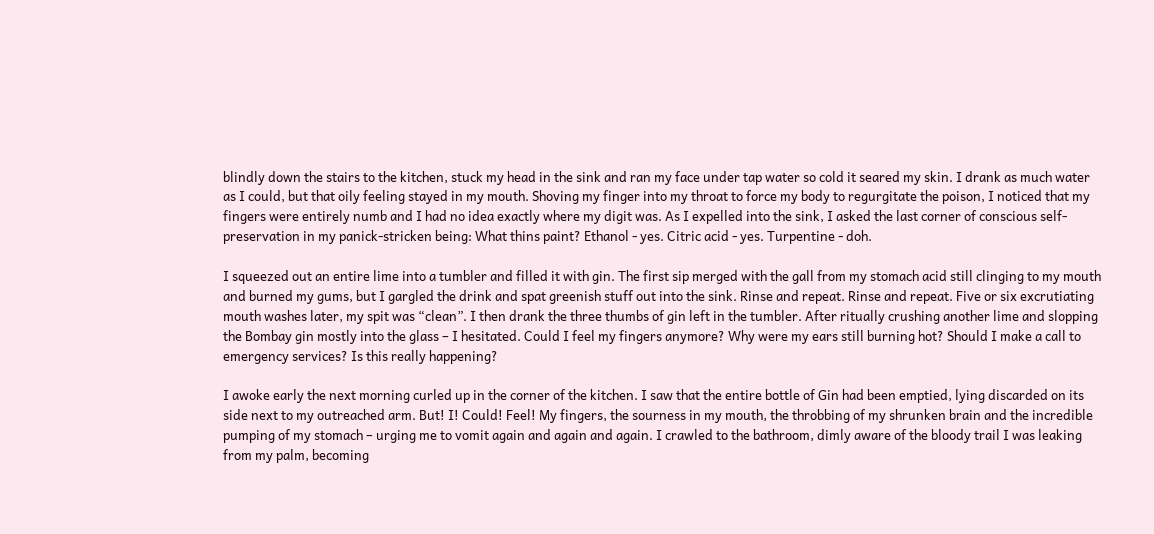blindly down the stairs to the kitchen, stuck my head in the sink and ran my face under tap water so cold it seared my skin. I drank as much water as I could, but that oily feeling stayed in my mouth. Shoving my finger into my throat to force my body to regurgitate the poison, I noticed that my fingers were entirely numb and I had no idea exactly where my digit was. As I expelled into the sink, I asked the last corner of conscious self-preservation in my panick-stricken being: What thins paint? Ethanol - yes. Citric acid - yes. Turpentine - doh.

I squeezed out an entire lime into a tumbler and filled it with gin. The first sip merged with the gall from my stomach acid still clinging to my mouth and burned my gums, but I gargled the drink and spat greenish stuff out into the sink. Rinse and repeat. Rinse and repeat. Five or six excrutiating mouth washes later, my spit was “clean”. I then drank the three thumbs of gin left in the tumbler. After ritually crushing another lime and slopping the Bombay gin mostly into the glass – I hesitated. Could I feel my fingers anymore? Why were my ears still burning hot? Should I make a call to emergency services? Is this really happening?

I awoke early the next morning curled up in the corner of the kitchen. I saw that the entire bottle of Gin had been emptied, lying discarded on its side next to my outreached arm. But! I! Could! Feel! My fingers, the sourness in my mouth, the throbbing of my shrunken brain and the incredible pumping of my stomach – urging me to vomit again and again and again. I crawled to the bathroom, dimly aware of the bloody trail I was leaking from my palm, becoming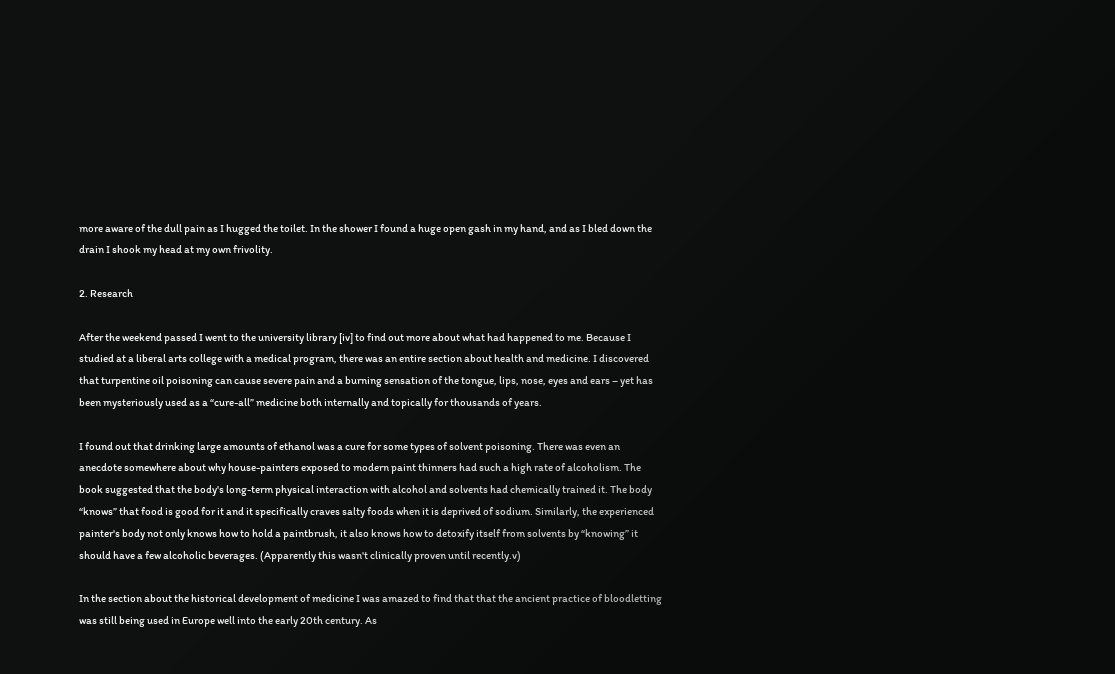more aware of the dull pain as I hugged the toilet. In the shower I found a huge open gash in my hand, and as I bled down the drain I shook my head at my own frivolity.

2. Research

After the weekend passed I went to the university library [iv] to find out more about what had happened to me. Because I studied at a liberal arts college with a medical program, there was an entire section about health and medicine. I discovered that turpentine oil poisoning can cause severe pain and a burning sensation of the tongue, lips, nose, eyes and ears – yet has been mysteriously used as a “cure-all” medicine both internally and topically for thousands of years.

I found out that drinking large amounts of ethanol was a cure for some types of solvent poisoning. There was even an anecdote somewhere about why house-painters exposed to modern paint thinners had such a high rate of alcoholism. The book suggested that the body's long-term physical interaction with alcohol and solvents had chemically trained it. The body “knows” that food is good for it and it specifically craves salty foods when it is deprived of sodium. Similarly, the experienced painter's body not only knows how to hold a paintbrush, it also knows how to detoxify itself from solvents by “knowing” it should have a few alcoholic beverages. (Apparently this wasn't clinically proven until recently.v)

In the section about the historical development of medicine I was amazed to find that that the ancient practice of bloodletting was still being used in Europe well into the early 20th century. As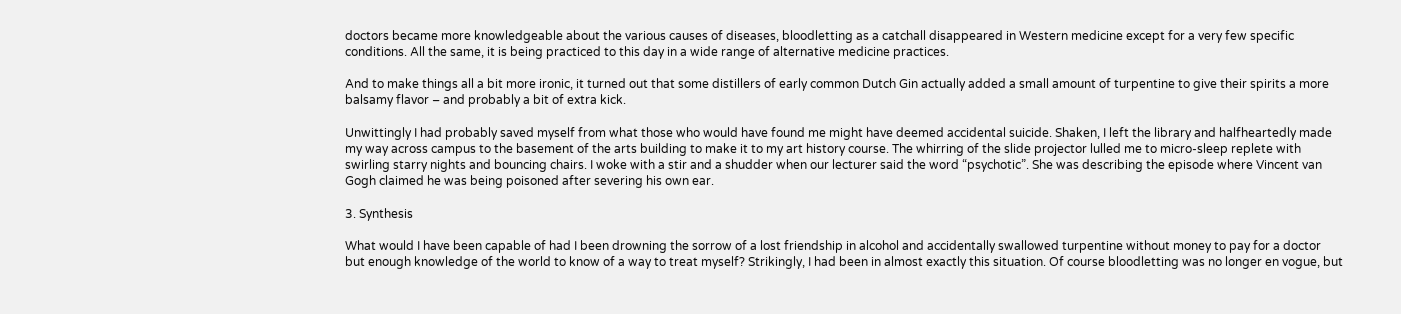doctors became more knowledgeable about the various causes of diseases, bloodletting as a catchall disappeared in Western medicine except for a very few specific conditions. All the same, it is being practiced to this day in a wide range of alternative medicine practices.

And to make things all a bit more ironic, it turned out that some distillers of early common Dutch Gin actually added a small amount of turpentine to give their spirits a more balsamy flavor – and probably a bit of extra kick.

Unwittingly I had probably saved myself from what those who would have found me might have deemed accidental suicide. Shaken, I left the library and halfheartedly made my way across campus to the basement of the arts building to make it to my art history course. The whirring of the slide projector lulled me to micro-sleep replete with swirling starry nights and bouncing chairs. I woke with a stir and a shudder when our lecturer said the word “psychotic”. She was describing the episode where Vincent van Gogh claimed he was being poisoned after severing his own ear.

3. Synthesis

What would I have been capable of had I been drowning the sorrow of a lost friendship in alcohol and accidentally swallowed turpentine without money to pay for a doctor but enough knowledge of the world to know of a way to treat myself? Strikingly, I had been in almost exactly this situation. Of course bloodletting was no longer en vogue, but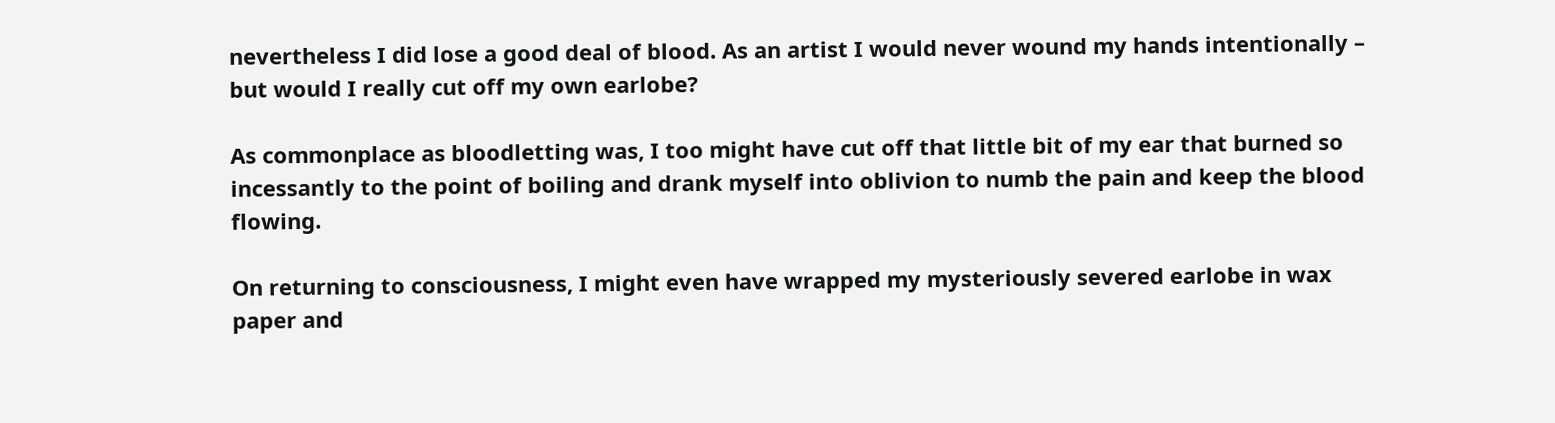nevertheless I did lose a good deal of blood. As an artist I would never wound my hands intentionally – but would I really cut off my own earlobe?

As commonplace as bloodletting was, I too might have cut off that little bit of my ear that burned so incessantly to the point of boiling and drank myself into oblivion to numb the pain and keep the blood flowing.

On returning to consciousness, I might even have wrapped my mysteriously severed earlobe in wax paper and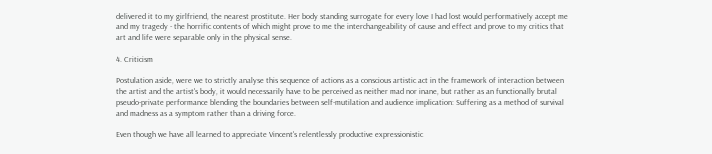delivered it to my girlfriend, the nearest prostitute. Her body standing surrogate for every love I had lost would performatively accept me and my tragedy - the horrific contents of which might prove to me the interchangeability of cause and effect and prove to my critics that art and life were separable only in the physical sense.

4. Criticism

Postulation aside, were we to strictly analyse this sequence of actions as a conscious artistic act in the framework of interaction between the artist and the artist's body, it would necessarily have to be perceived as neither mad nor inane, but rather as an functionally brutal pseudo-private performance blending the boundaries between self-mutilation and audience implication: Suffering as a method of survival and madness as a symptom rather than a driving force.

Even though we have all learned to appreciate Vincent's relentlessly productive expressionistic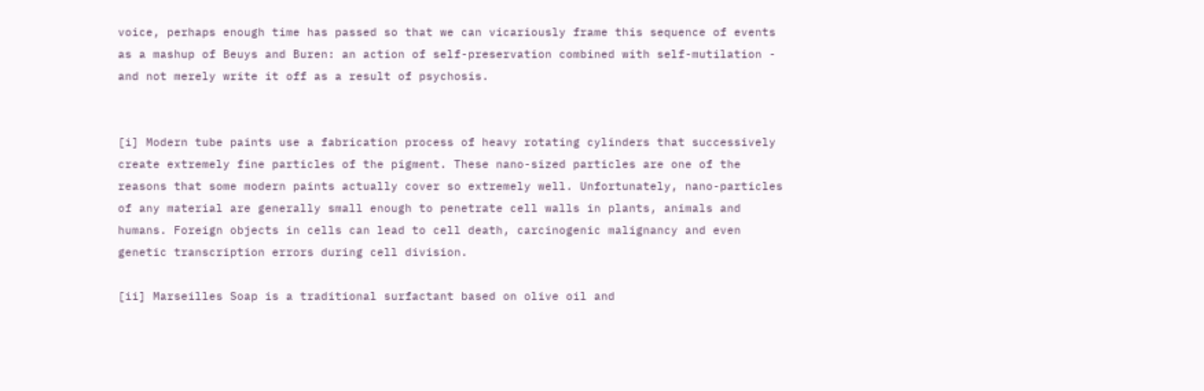voice, perhaps enough time has passed so that we can vicariously frame this sequence of events as a mashup of Beuys and Buren: an action of self-preservation combined with self-mutilation - and not merely write it off as a result of psychosis.


[i] Modern tube paints use a fabrication process of heavy rotating cylinders that successively create extremely fine particles of the pigment. These nano-sized particles are one of the reasons that some modern paints actually cover so extremely well. Unfortunately, nano-particles of any material are generally small enough to penetrate cell walls in plants, animals and humans. Foreign objects in cells can lead to cell death, carcinogenic malignancy and even genetic transcription errors during cell division.

[ii] Marseilles Soap is a traditional surfactant based on olive oil and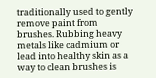traditionally used to gently remove paint from brushes. Rubbing heavy metals like cadmium or lead into healthy skin as a way to clean brushes is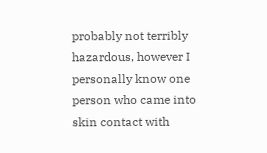probably not terribly hazardous, however I personally know one person who came into skin contact with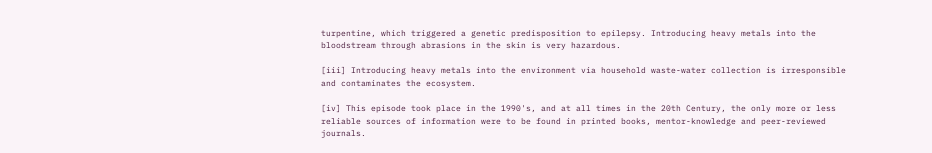turpentine, which triggered a genetic predisposition to epilepsy. Introducing heavy metals into the bloodstream through abrasions in the skin is very hazardous.

[iii] Introducing heavy metals into the environment via household waste-water collection is irresponsible and contaminates the ecosystem.

[iv] This episode took place in the 1990's, and at all times in the 20th Century, the only more or less reliable sources of information were to be found in printed books, mentor-knowledge and peer-reviewed journals.